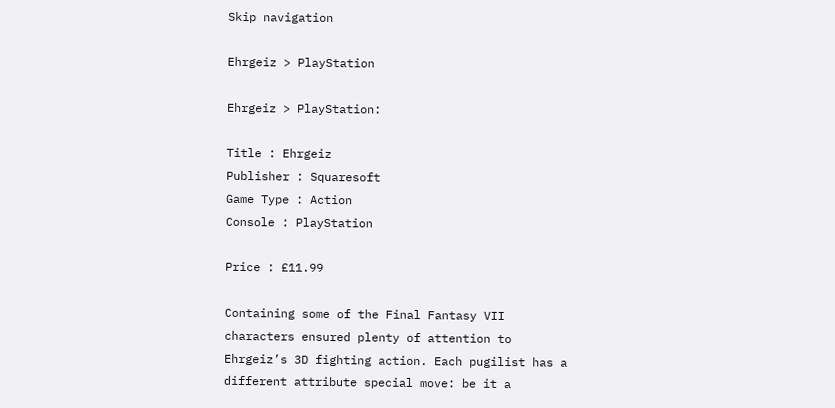Skip navigation

Ehrgeiz > PlayStation

Ehrgeiz > PlayStation:

Title : Ehrgeiz
Publisher : Squaresoft
Game Type : Action
Console : PlayStation

Price : £11.99

Containing some of the Final Fantasy VII characters ensured plenty of attention to Ehrgeiz’s 3D fighting action. Each pugilist has a different attribute special move: be it a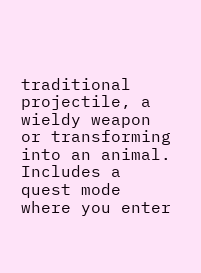traditional projectile, a wieldy weapon or transforming into an animal. Includes a quest mode where you enter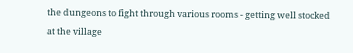the dungeons to fight through various rooms - getting well stocked at the village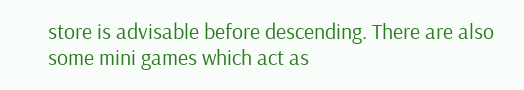store is advisable before descending. There are also some mini games which act as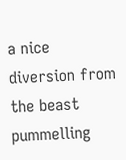a nice diversion from the beast pummelling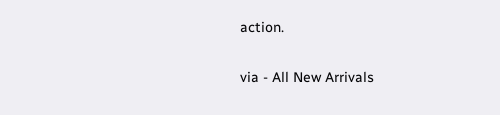action.

via - All New Arrivals